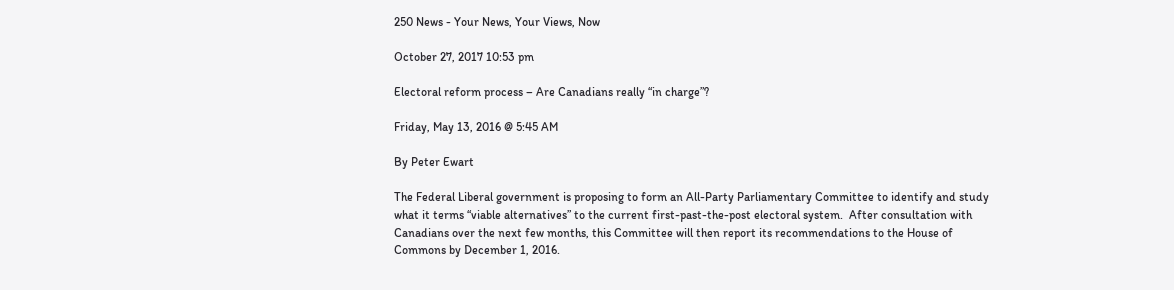250 News - Your News, Your Views, Now

October 27, 2017 10:53 pm

Electoral reform process – Are Canadians really “in charge”?

Friday, May 13, 2016 @ 5:45 AM

By Peter Ewart

The Federal Liberal government is proposing to form an All-Party Parliamentary Committee to identify and study what it terms “viable alternatives” to the current first-past-the-post electoral system.  After consultation with Canadians over the next few months, this Committee will then report its recommendations to the House of Commons by December 1, 2016.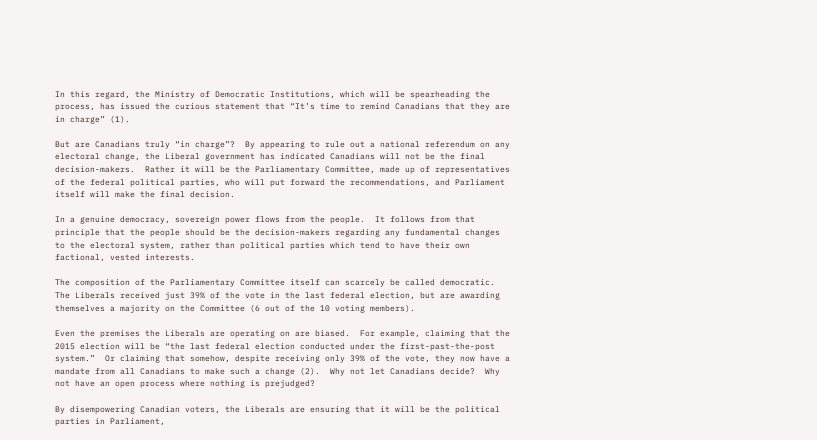In this regard, the Ministry of Democratic Institutions, which will be spearheading the process, has issued the curious statement that “It’s time to remind Canadians that they are in charge” (1).

But are Canadians truly “in charge”?  By appearing to rule out a national referendum on any electoral change, the Liberal government has indicated Canadians will not be the final decision-makers.  Rather it will be the Parliamentary Committee, made up of representatives of the federal political parties, who will put forward the recommendations, and Parliament itself will make the final decision.

In a genuine democracy, sovereign power flows from the people.  It follows from that principle that the people should be the decision-makers regarding any fundamental changes to the electoral system, rather than political parties which tend to have their own factional, vested interests.

The composition of the Parliamentary Committee itself can scarcely be called democratic.  The Liberals received just 39% of the vote in the last federal election, but are awarding themselves a majority on the Committee (6 out of the 10 voting members).

Even the premises the Liberals are operating on are biased.  For example, claiming that the 2015 election will be “the last federal election conducted under the first-past-the-post system.”  Or claiming that somehow, despite receiving only 39% of the vote, they now have a mandate from all Canadians to make such a change (2).  Why not let Canadians decide?  Why not have an open process where nothing is prejudged?

By disempowering Canadian voters, the Liberals are ensuring that it will be the political parties in Parliament,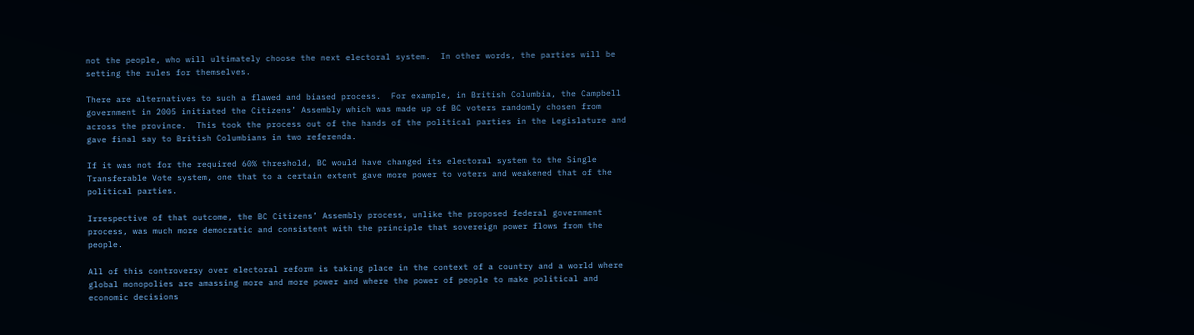not the people, who will ultimately choose the next electoral system.  In other words, the parties will be setting the rules for themselves.

There are alternatives to such a flawed and biased process.  For example, in British Columbia, the Campbell government in 2005 initiated the Citizens’ Assembly which was made up of BC voters randomly chosen from across the province.  This took the process out of the hands of the political parties in the Legislature and gave final say to British Columbians in two referenda.

If it was not for the required 60% threshold, BC would have changed its electoral system to the Single Transferable Vote system, one that to a certain extent gave more power to voters and weakened that of the political parties.

Irrespective of that outcome, the BC Citizens’ Assembly process, unlike the proposed federal government process, was much more democratic and consistent with the principle that sovereign power flows from the people.

All of this controversy over electoral reform is taking place in the context of a country and a world where global monopolies are amassing more and more power and where the power of people to make political and economic decisions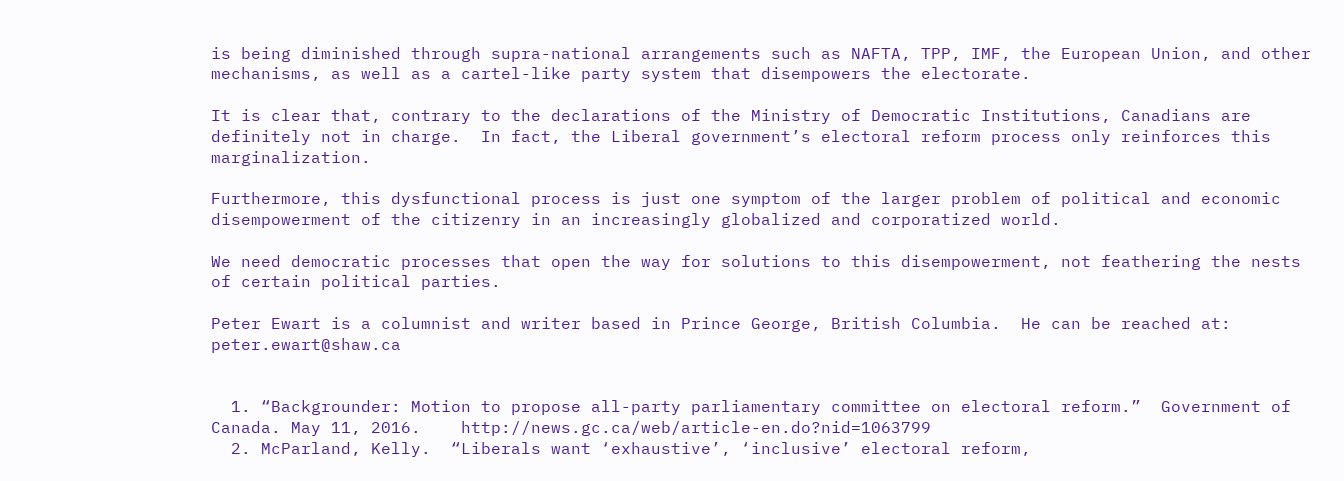is being diminished through supra-national arrangements such as NAFTA, TPP, IMF, the European Union, and other mechanisms, as well as a cartel-like party system that disempowers the electorate.

It is clear that, contrary to the declarations of the Ministry of Democratic Institutions, Canadians are definitely not in charge.  In fact, the Liberal government’s electoral reform process only reinforces this marginalization.

Furthermore, this dysfunctional process is just one symptom of the larger problem of political and economic disempowerment of the citizenry in an increasingly globalized and corporatized world.

We need democratic processes that open the way for solutions to this disempowerment, not feathering the nests of certain political parties.

Peter Ewart is a columnist and writer based in Prince George, British Columbia.  He can be reached at: peter.ewart@shaw.ca


  1. “Backgrounder: Motion to propose all-party parliamentary committee on electoral reform.”  Government of Canada. May 11, 2016.    http://news.gc.ca/web/article-en.do?nid=1063799
  2. McParland, Kelly.  “Liberals want ‘exhaustive’, ‘inclusive’ electoral reform,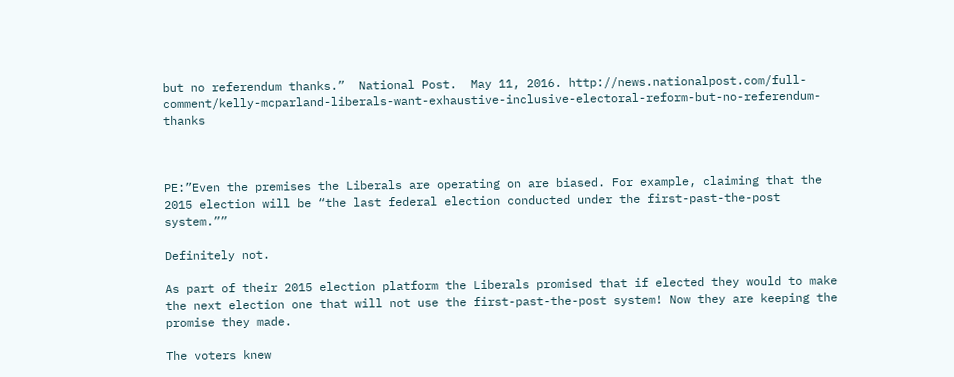but no referendum thanks.”  National Post.  May 11, 2016. http://news.nationalpost.com/full-comment/kelly-mcparland-liberals-want-exhaustive-inclusive-electoral-reform-but-no-referendum-thanks



PE:”Even the premises the Liberals are operating on are biased. For example, claiming that the 2015 election will be “the last federal election conducted under the first-past-the-post system.””

Definitely not.

As part of their 2015 election platform the Liberals promised that if elected they would to make the next election one that will not use the first-past-the-post system! Now they are keeping the promise they made.

The voters knew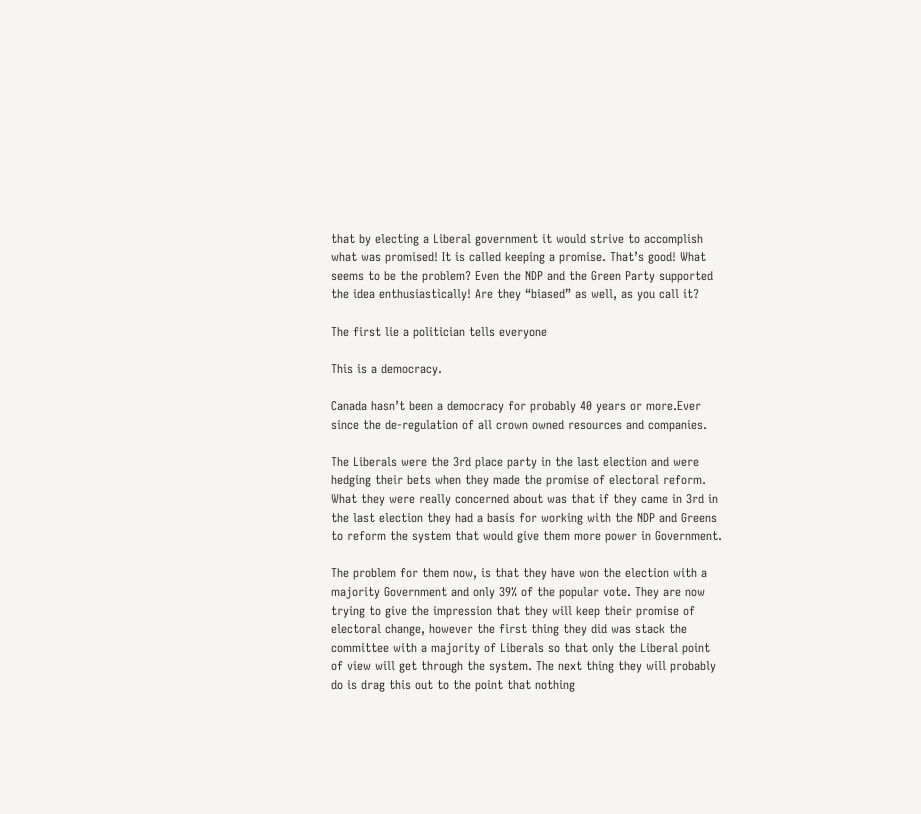that by electing a Liberal government it would strive to accomplish what was promised! It is called keeping a promise. That’s good! What seems to be the problem? Even the NDP and the Green Party supported the idea enthusiastically! Are they “biased” as well, as you call it?

The first lie a politician tells everyone

This is a democracy.

Canada hasn’t been a democracy for probably 40 years or more.Ever since the de-regulation of all crown owned resources and companies.

The Liberals were the 3rd place party in the last election and were hedging their bets when they made the promise of electoral reform. What they were really concerned about was that if they came in 3rd in the last election they had a basis for working with the NDP and Greens to reform the system that would give them more power in Government.

The problem for them now, is that they have won the election with a majority Government and only 39% of the popular vote. They are now trying to give the impression that they will keep their promise of electoral change, however the first thing they did was stack the committee with a majority of Liberals so that only the Liberal point of view will get through the system. The next thing they will probably do is drag this out to the point that nothing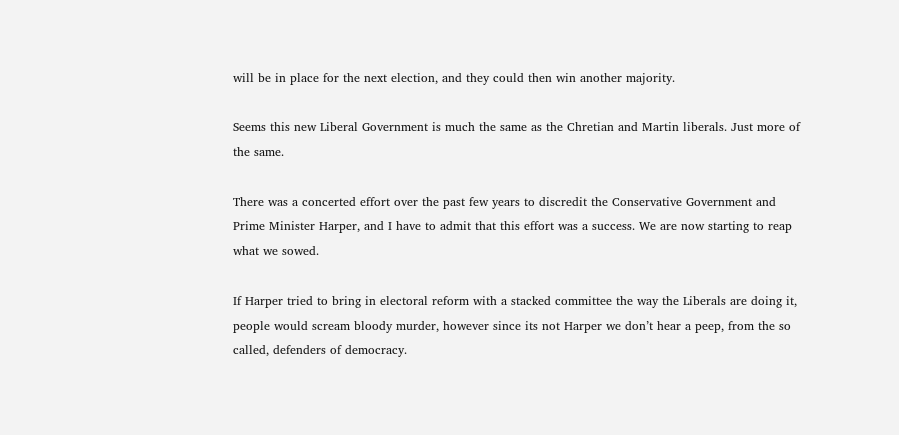will be in place for the next election, and they could then win another majority.

Seems this new Liberal Government is much the same as the Chretian and Martin liberals. Just more of the same.

There was a concerted effort over the past few years to discredit the Conservative Government and Prime Minister Harper, and I have to admit that this effort was a success. We are now starting to reap what we sowed.

If Harper tried to bring in electoral reform with a stacked committee the way the Liberals are doing it, people would scream bloody murder, however since its not Harper we don’t hear a peep, from the so called, defenders of democracy.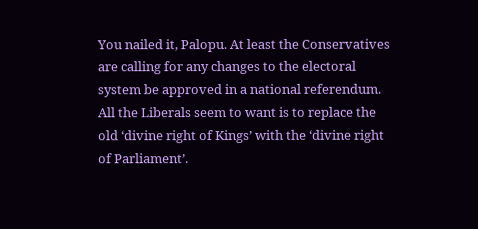You nailed it, Palopu. At least the Conservatives are calling for any changes to the electoral system be approved in a national referendum. All the Liberals seem to want is to replace the old ‘divine right of Kings’ with the ‘divine right of Parliament’.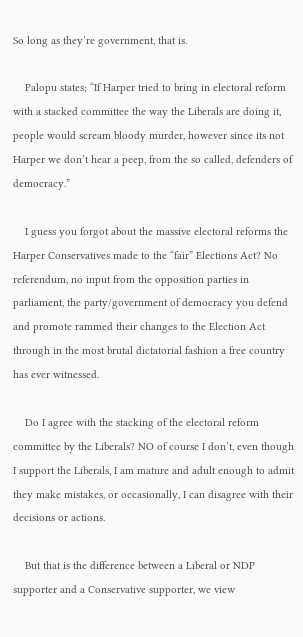So long as they’re government, that is.

    Palopu states; “If Harper tried to bring in electoral reform with a stacked committee the way the Liberals are doing it, people would scream bloody murder, however since its not Harper we don’t hear a peep, from the so called, defenders of democracy.”

    I guess you forgot about the massive electoral reforms the Harper Conservatives made to the “fair” Elections Act? No referendum, no input from the opposition parties in parliament, the party/government of democracy you defend and promote rammed their changes to the Election Act through in the most brutal dictatorial fashion a free country has ever witnessed.

    Do I agree with the stacking of the electoral reform committee by the Liberals? NO of course I don’t, even though I support the Liberals, I am mature and adult enough to admit they make mistakes, or occasionally, I can disagree with their decisions or actions.

    But that is the difference between a Liberal or NDP supporter and a Conservative supporter, we view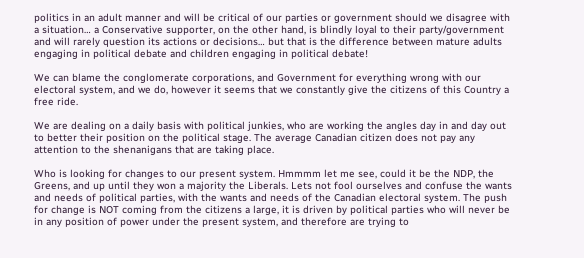politics in an adult manner and will be critical of our parties or government should we disagree with a situation… a Conservative supporter, on the other hand, is blindly loyal to their party/government and will rarely question its actions or decisions… but that is the difference between mature adults engaging in political debate and children engaging in political debate!

We can blame the conglomerate corporations, and Government for everything wrong with our electoral system, and we do, however it seems that we constantly give the citizens of this Country a free ride.

We are dealing on a daily basis with political junkies, who are working the angles day in and day out to better their position on the political stage. The average Canadian citizen does not pay any attention to the shenanigans that are taking place.

Who is looking for changes to our present system. Hmmmm let me see, could it be the NDP, the Greens, and up until they won a majority the Liberals. Lets not fool ourselves and confuse the wants and needs of political parties, with the wants and needs of the Canadian electoral system. The push for change is NOT coming from the citizens a large, it is driven by political parties who will never be in any position of power under the present system, and therefore are trying to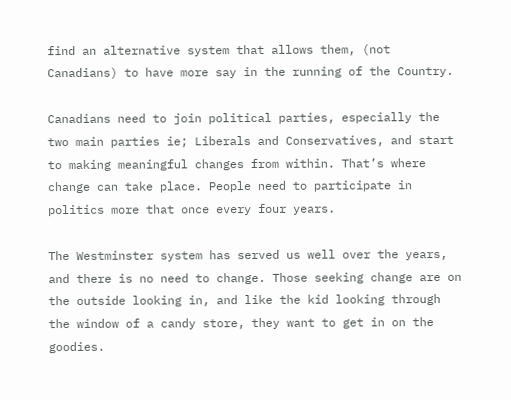find an alternative system that allows them, (not Canadians) to have more say in the running of the Country.

Canadians need to join political parties, especially the two main parties ie; Liberals and Conservatives, and start to making meaningful changes from within. That’s where change can take place. People need to participate in politics more that once every four years.

The Westminster system has served us well over the years, and there is no need to change. Those seeking change are on the outside looking in, and like the kid looking through the window of a candy store, they want to get in on the goodies.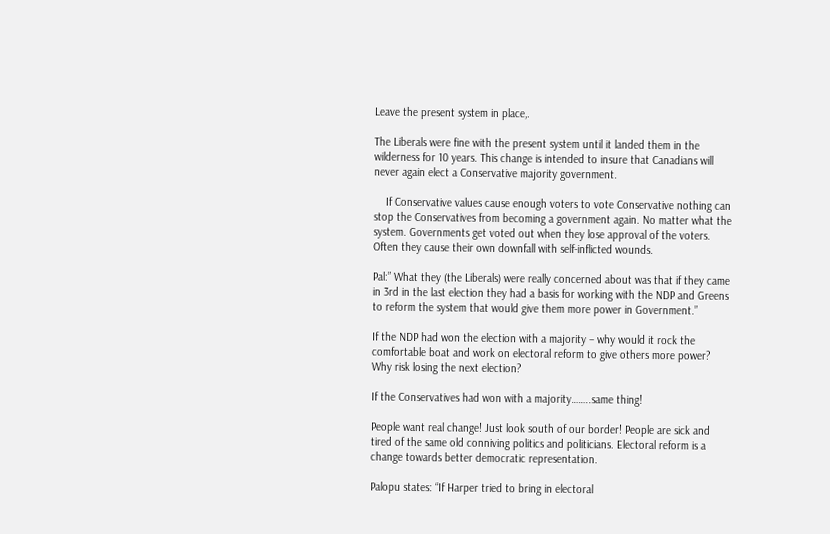Leave the present system in place,.

The Liberals were fine with the present system until it landed them in the wilderness for 10 years. This change is intended to insure that Canadians will never again elect a Conservative majority government.

    If Conservative values cause enough voters to vote Conservative nothing can stop the Conservatives from becoming a government again. No matter what the system. Governments get voted out when they lose approval of the voters. Often they cause their own downfall with self-inflicted wounds.

Pal:” What they (the Liberals) were really concerned about was that if they came in 3rd in the last election they had a basis for working with the NDP and Greens to reform the system that would give them more power in Government.”

If the NDP had won the election with a majority – why would it rock the comfortable boat and work on electoral reform to give others more power?
Why risk losing the next election?

If the Conservatives had won with a majority……..same thing!

People want real change! Just look south of our border! People are sick and tired of the same old conniving politics and politicians. Electoral reform is a change towards better democratic representation.

Palopu states: “If Harper tried to bring in electoral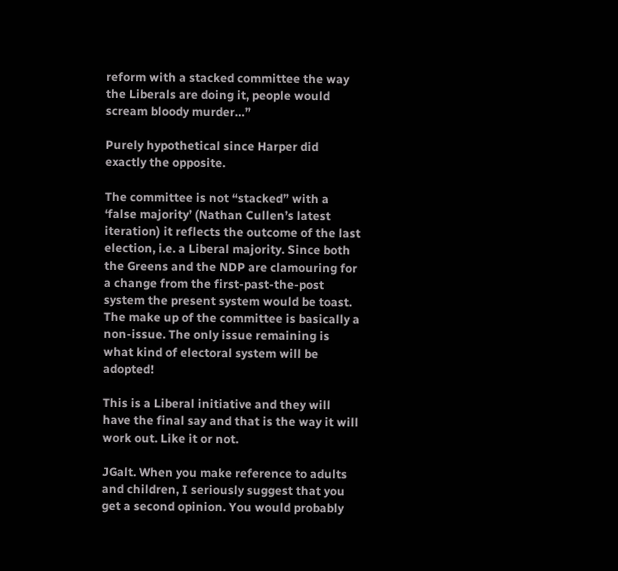reform with a stacked committee the way the Liberals are doing it, people would scream bloody murder…”

Purely hypothetical since Harper did exactly the opposite.

The committee is not “stacked” with a ‘false majority’ (Nathan Cullen’s latest iteration) it reflects the outcome of the last election, i.e. a Liberal majority. Since both the Greens and the NDP are clamouring for a change from the first-past-the-post system the present system would be toast. The make up of the committee is basically a non-issue. The only issue remaining is what kind of electoral system will be adopted!

This is a Liberal initiative and they will have the final say and that is the way it will work out. Like it or not.

JGalt. When you make reference to adults and children, I seriously suggest that you get a second opinion. You would probably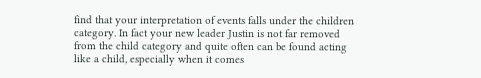find that your interpretation of events falls under the children category. In fact your new leader Justin is not far removed from the child category and quite often can be found acting like a child, especially when it comes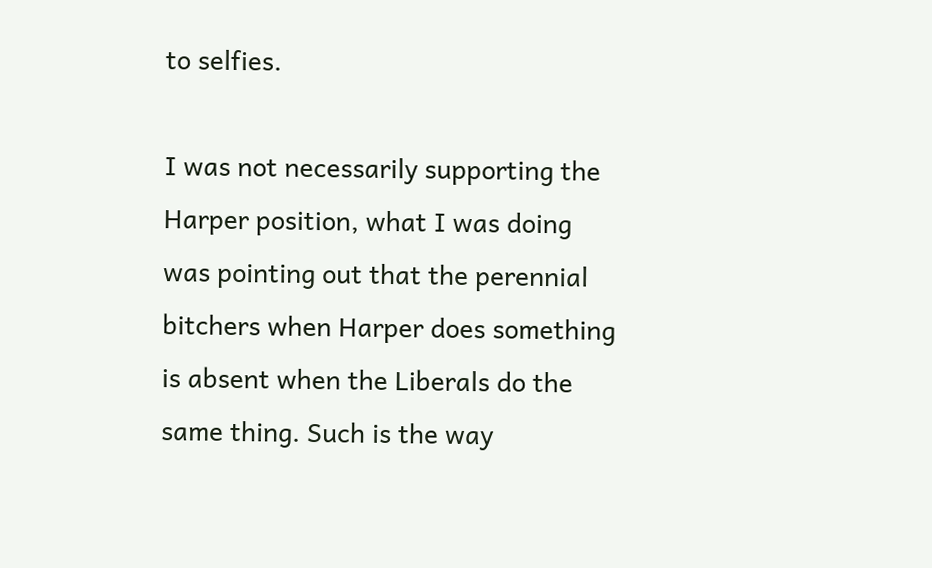to selfies.

I was not necessarily supporting the Harper position, what I was doing was pointing out that the perennial bitchers when Harper does something is absent when the Liberals do the same thing. Such is the way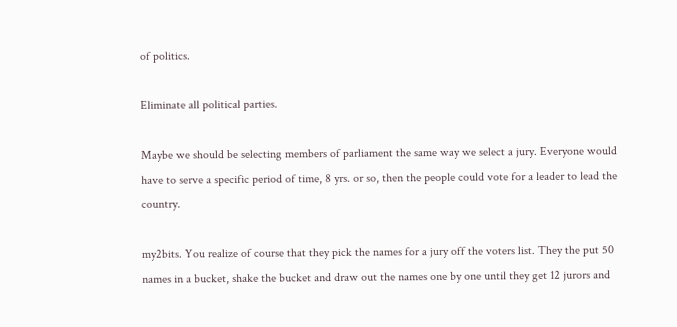of politics.

Eliminate all political parties.

Maybe we should be selecting members of parliament the same way we select a jury. Everyone would have to serve a specific period of time, 8 yrs. or so, then the people could vote for a leader to lead the country.

my2bits. You realize of course that they pick the names for a jury off the voters list. They the put 50 names in a bucket, shake the bucket and draw out the names one by one until they get 12 jurors and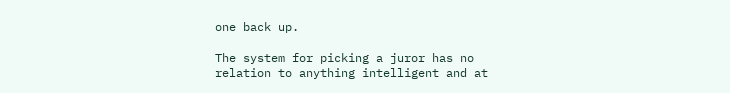one back up.

The system for picking a juror has no relation to anything intelligent and at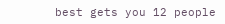best gets you 12 people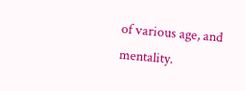of various age, and mentality.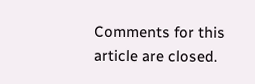Comments for this article are closed.